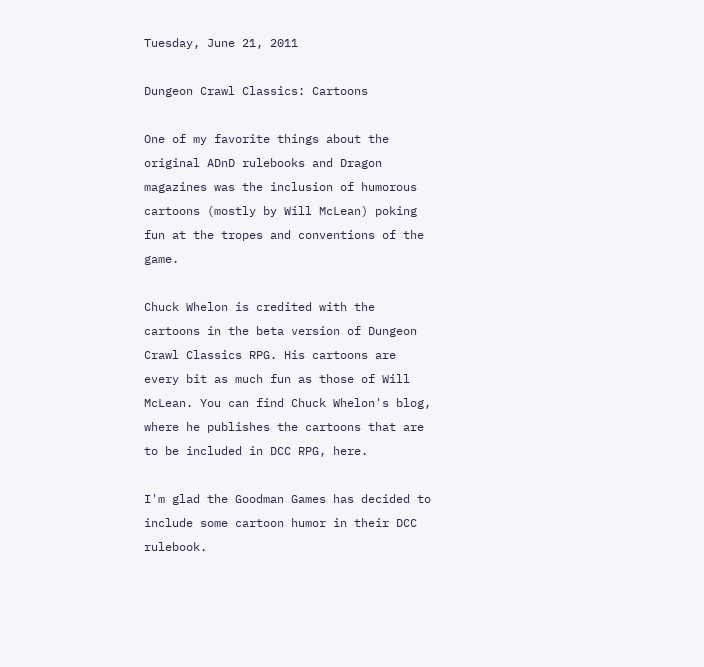Tuesday, June 21, 2011

Dungeon Crawl Classics: Cartoons

One of my favorite things about the original ADnD rulebooks and Dragon magazines was the inclusion of humorous cartoons (mostly by Will McLean) poking fun at the tropes and conventions of the game.

Chuck Whelon is credited with the cartoons in the beta version of Dungeon Crawl Classics RPG. His cartoons are every bit as much fun as those of Will McLean. You can find Chuck Whelon's blog, where he publishes the cartoons that are to be included in DCC RPG, here.

I'm glad the Goodman Games has decided to include some cartoon humor in their DCC rulebook.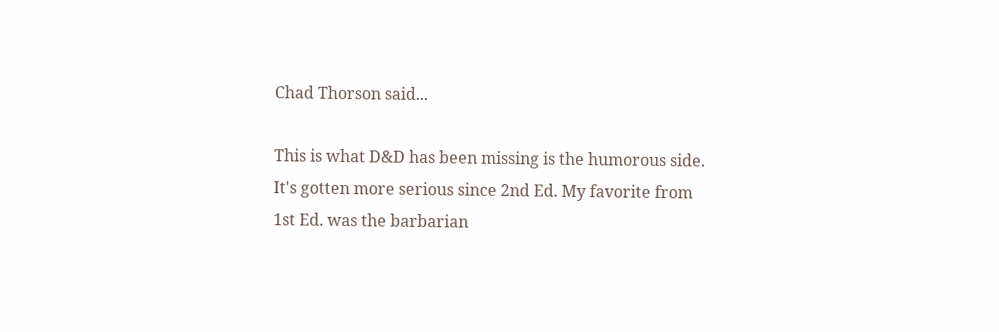Chad Thorson said...

This is what D&D has been missing is the humorous side. It's gotten more serious since 2nd Ed. My favorite from 1st Ed. was the barbarian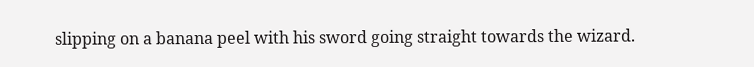slipping on a banana peel with his sword going straight towards the wizard.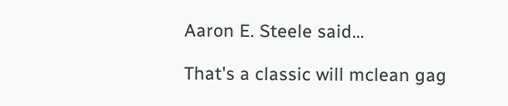Aaron E. Steele said...

That's a classic will mclean gag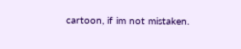cartoon, if im not mistaken.